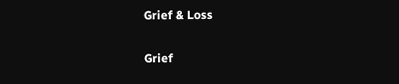Grief & Loss


Grief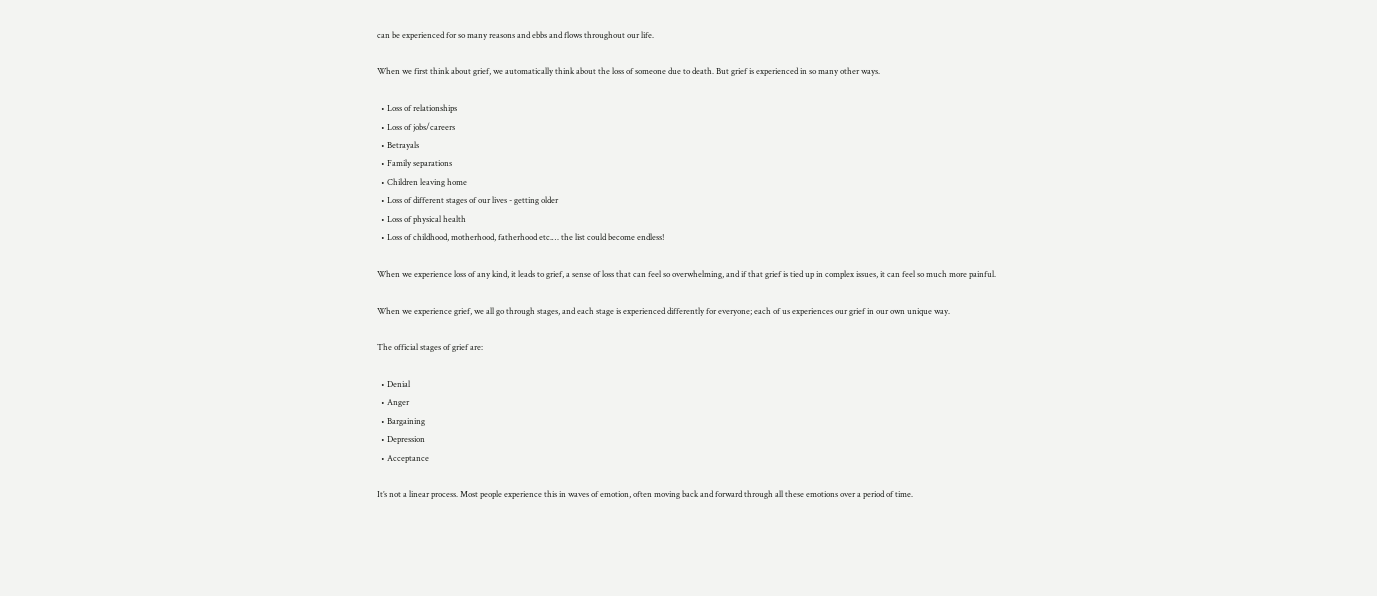can be experienced for so many reasons and ebbs and flows throughout our life.

When we first think about grief, we automatically think about the loss of someone due to death. But grief is experienced in so many other ways.

  • Loss of relationships
  • Loss of jobs/careers
  • Betrayals
  • Family separations
  • Children leaving home
  • Loss of different stages of our lives - getting older
  • Loss of physical health
  • Loss of childhood, motherhood, fatherhood etc.… the list could become endless!

When we experience loss of any kind, it leads to grief, a sense of loss that can feel so overwhelming, and if that grief is tied up in complex issues, it can feel so much more painful.

When we experience grief, we all go through stages, and each stage is experienced differently for everyone; each of us experiences our grief in our own unique way.

The official stages of grief are:

  • Denial
  • Anger
  • Bargaining
  • Depression
  • Acceptance

It’s not a linear process. Most people experience this in waves of emotion, often moving back and forward through all these emotions over a period of time.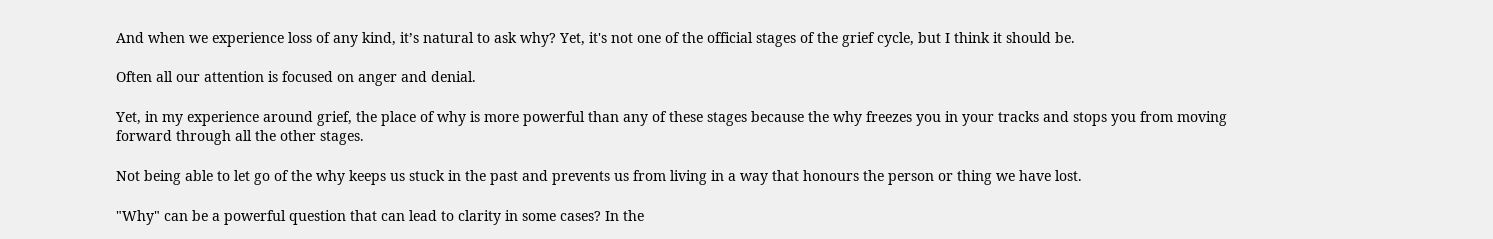And when we experience loss of any kind, it’s natural to ask why? Yet, it's not one of the official stages of the grief cycle, but I think it should be.

Often all our attention is focused on anger and denial.

Yet, in my experience around grief, the place of why is more powerful than any of these stages because the why freezes you in your tracks and stops you from moving forward through all the other stages.

Not being able to let go of the why keeps us stuck in the past and prevents us from living in a way that honours the person or thing we have lost.

"Why" can be a powerful question that can lead to clarity in some cases? In the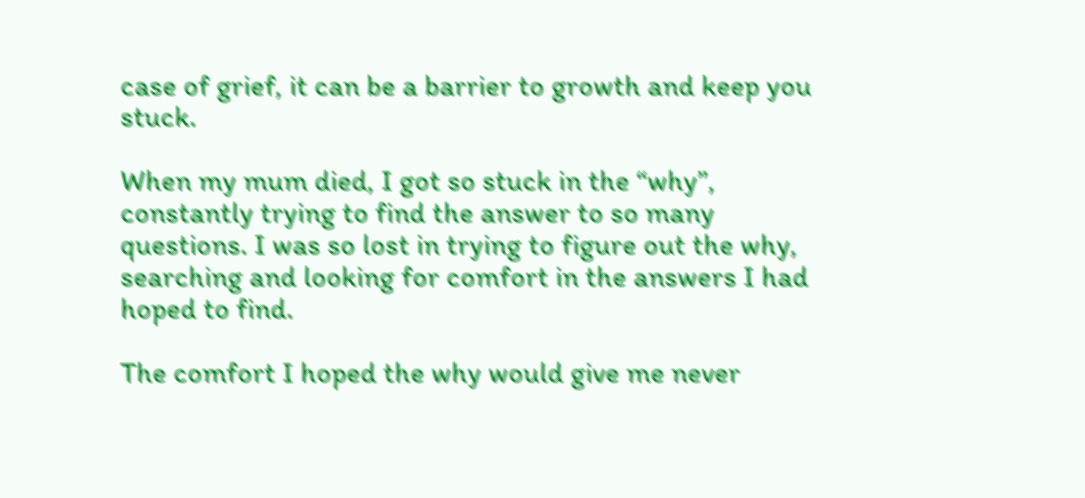case of grief, it can be a barrier to growth and keep you stuck.

When my mum died, I got so stuck in the “why”, constantly trying to find the answer to so many questions. I was so lost in trying to figure out the why, searching and looking for comfort in the answers I had hoped to find.

The comfort I hoped the why would give me never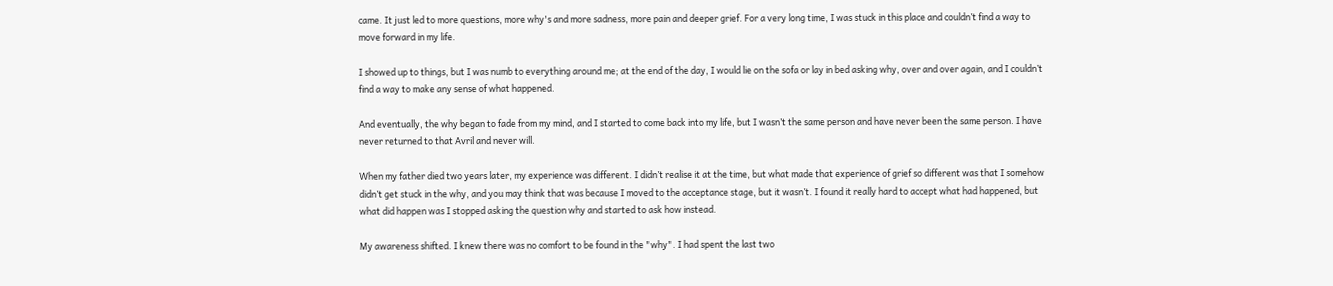came. It just led to more questions, more why's and more sadness, more pain and deeper grief. For a very long time, I was stuck in this place and couldn’t find a way to move forward in my life.

I showed up to things, but I was numb to everything around me; at the end of the day, I would lie on the sofa or lay in bed asking why, over and over again, and I couldn’t find a way to make any sense of what happened.

And eventually, the why began to fade from my mind, and I started to come back into my life, but I wasn’t the same person and have never been the same person. I have never returned to that Avril and never will.

When my father died two years later, my experience was different. I didn’t realise it at the time, but what made that experience of grief so different was that I somehow didn’t get stuck in the why, and you may think that was because I moved to the acceptance stage, but it wasn’t. I found it really hard to accept what had happened, but what did happen was I stopped asking the question why and started to ask how instead.

My awareness shifted. I knew there was no comfort to be found in the "why". I had spent the last two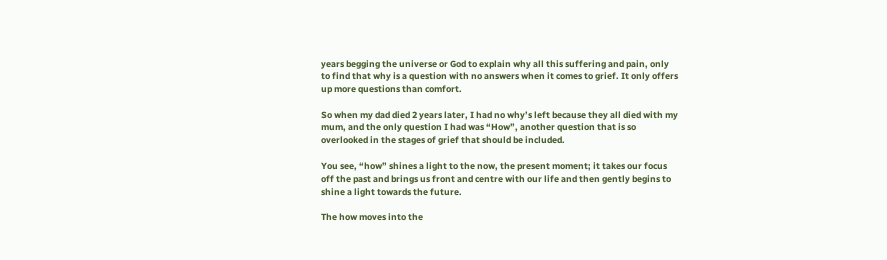years begging the universe or God to explain why all this suffering and pain, only to find that why is a question with no answers when it comes to grief. It only offers up more questions than comfort.

So when my dad died 2 years later, I had no why’s left because they all died with my mum, and the only question I had was “How”, another question that is so overlooked in the stages of grief that should be included.

You see, “how” shines a light to the now, the present moment; it takes our focus off the past and brings us front and centre with our life and then gently begins to shine a light towards the future.

The how moves into the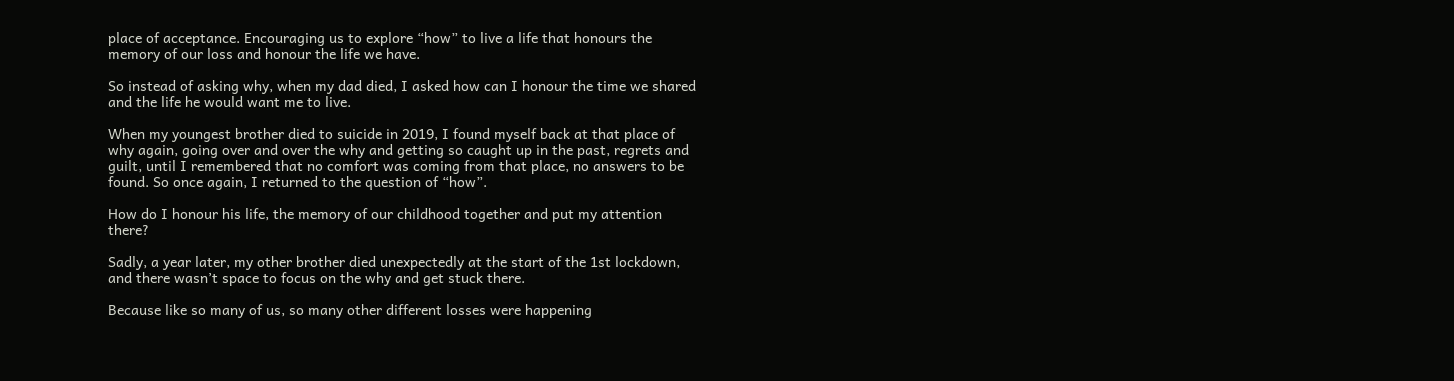place of acceptance. Encouraging us to explore “how” to live a life that honours the memory of our loss and honour the life we have.

So instead of asking why, when my dad died, I asked how can I honour the time we shared and the life he would want me to live.

When my youngest brother died to suicide in 2019, I found myself back at that place of why again, going over and over the why and getting so caught up in the past, regrets and guilt, until I remembered that no comfort was coming from that place, no answers to be found. So once again, I returned to the question of “how”.

How do I honour his life, the memory of our childhood together and put my attention there?

Sadly, a year later, my other brother died unexpectedly at the start of the 1st lockdown, and there wasn’t space to focus on the why and get stuck there.

Because like so many of us, so many other different losses were happening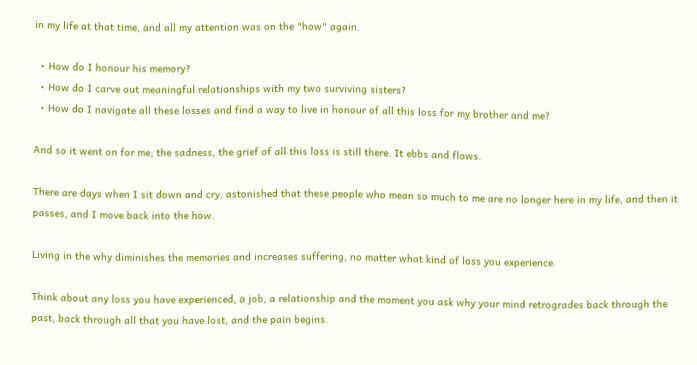in my life at that time, and all my attention was on the "how" again.

  • How do I honour his memory?
  • How do I carve out meaningful relationships with my two surviving sisters?
  • How do I navigate all these losses and find a way to live in honour of all this loss for my brother and me?

And so it went on for me; the sadness, the grief of all this loss is still there. It ebbs and flows.

There are days when I sit down and cry, astonished that these people who mean so much to me are no longer here in my life, and then it passes, and I move back into the how.

Living in the why diminishes the memories and increases suffering, no matter what kind of loss you experience.

Think about any loss you have experienced, a job, a relationship and the moment you ask why your mind retrogrades back through the past, back through all that you have lost, and the pain begins.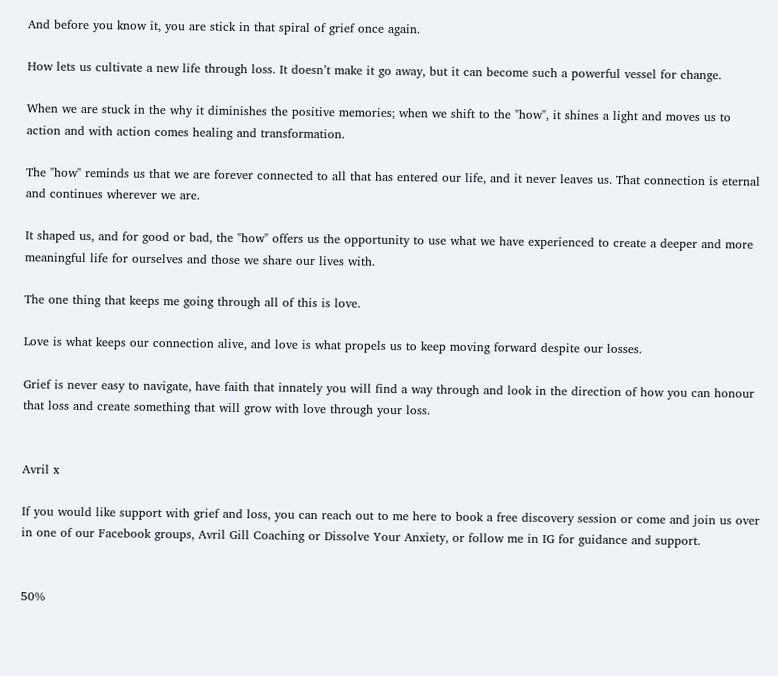And before you know it, you are stick in that spiral of grief once again.

How lets us cultivate a new life through loss. It doesn’t make it go away, but it can become such a powerful vessel for change.

When we are stuck in the why it diminishes the positive memories; when we shift to the "how", it shines a light and moves us to action and with action comes healing and transformation.

The "how" reminds us that we are forever connected to all that has entered our life, and it never leaves us. That connection is eternal and continues wherever we are.

It shaped us, and for good or bad, the "how" offers us the opportunity to use what we have experienced to create a deeper and more meaningful life for ourselves and those we share our lives with.

The one thing that keeps me going through all of this is love.

Love is what keeps our connection alive, and love is what propels us to keep moving forward despite our losses.

Grief is never easy to navigate, have faith that innately you will find a way through and look in the direction of how you can honour that loss and create something that will grow with love through your loss.


Avril x

If you would like support with grief and loss, you can reach out to me here to book a free discovery session or come and join us over in one of our Facebook groups, Avril Gill Coaching or Dissolve Your Anxiety, or follow me in IG for guidance and support.


50%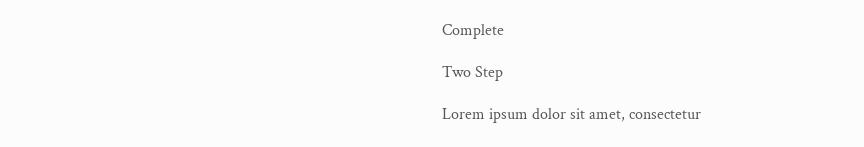Complete

Two Step

Lorem ipsum dolor sit amet, consectetur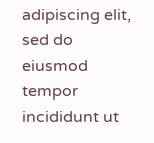adipiscing elit, sed do eiusmod tempor incididunt ut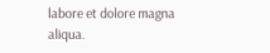labore et dolore magna aliqua.